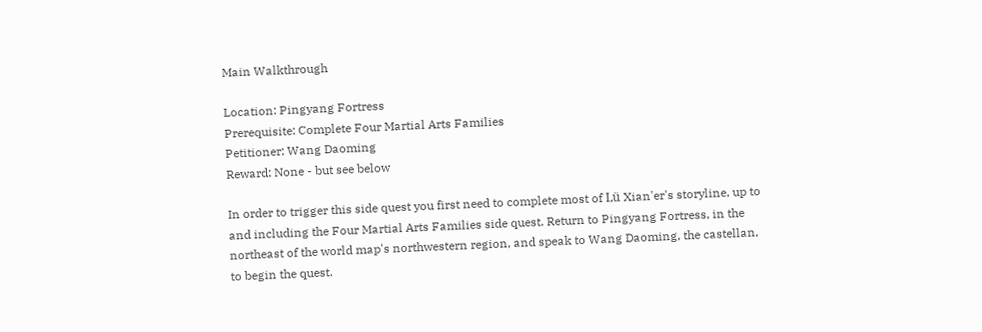Main Walkthrough

Location: Pingyang Fortress
Prerequisite: Complete Four Martial Arts Families
Petitioner: Wang Daoming
Reward: None - but see below

In order to trigger this side quest you first need to complete most of Lü Xian'er's storyline, up to and including the Four Martial Arts Families side quest. Return to Pingyang Fortress, in the northeast of the world map's northwestern region, and speak to Wang Daoming, the castellan, to begin the quest.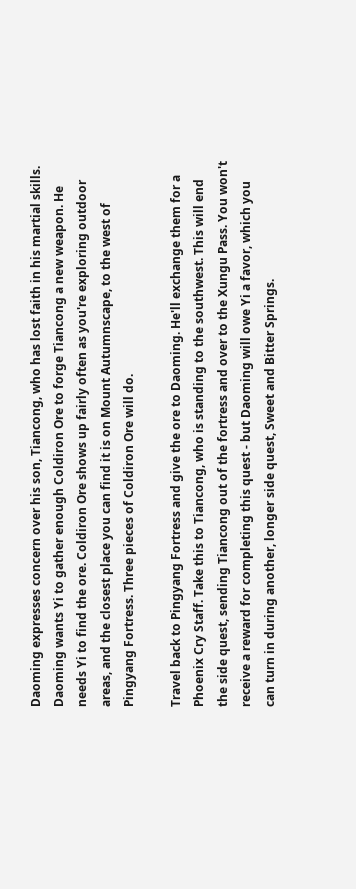Daoming expresses concern over his son, Tiancong, who has lost faith in his martial skills. Daoming wants Yi to gather enough Coldiron Ore to forge Tiancong a new weapon. He needs Yi to find the ore. Coldiron Ore shows up fairly often as you're exploring outdoor areas, and the closest place you can find it is on Mount Autumnscape, to the west of Pingyang Fortress. Three pieces of Coldiron Ore will do.

Travel back to Pingyang Fortress and give the ore to Daoming. He'll exchange them for a Phoenix Cry Staff. Take this to Tiancong, who is standing to the southwest. This will end the side quest, sending Tiancong out of the fortress and over to the Xungu Pass. You won't receive a reward for completing this quest - but Daoming will owe Yi a favor, which you can turn in during another, longer side quest, Sweet and Bitter Springs.